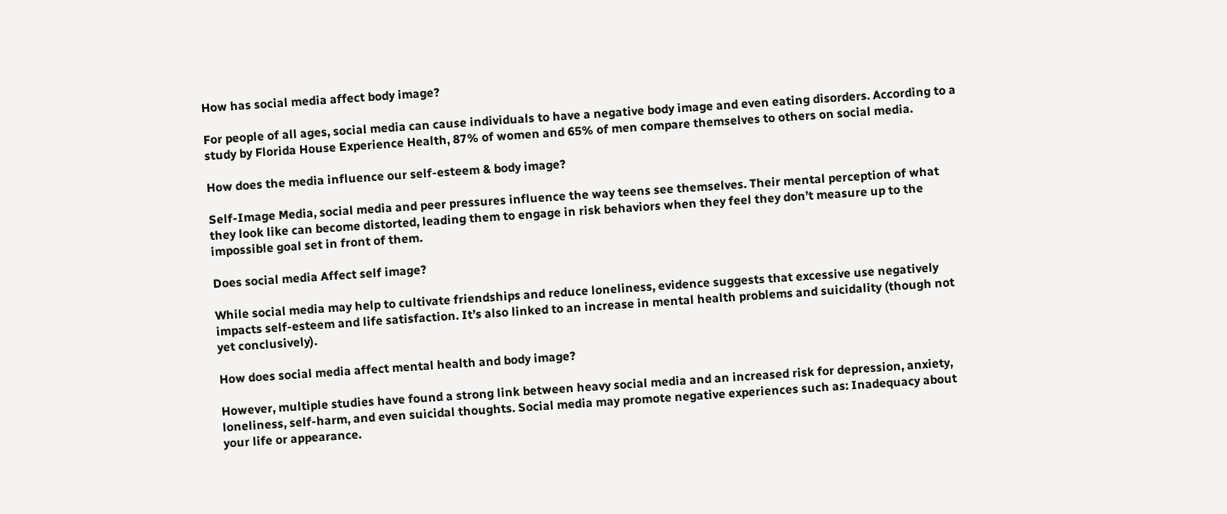How has social media affect body image?

For people of all ages, social media can cause individuals to have a negative body image and even eating disorders. According to a study by Florida House Experience Health, 87% of women and 65% of men compare themselves to others on social media.

How does the media influence our self-esteem & body image?

Self-Image Media, social media and peer pressures influence the way teens see themselves. Their mental perception of what they look like can become distorted, leading them to engage in risk behaviors when they feel they don’t measure up to the impossible goal set in front of them.

Does social media Affect self image?

While social media may help to cultivate friendships and reduce loneliness, evidence suggests that excessive use negatively impacts self-esteem and life satisfaction. It’s also linked to an increase in mental health problems and suicidality (though not yet conclusively).

How does social media affect mental health and body image?

However, multiple studies have found a strong link between heavy social media and an increased risk for depression, anxiety, loneliness, self-harm, and even suicidal thoughts. Social media may promote negative experiences such as: Inadequacy about your life or appearance.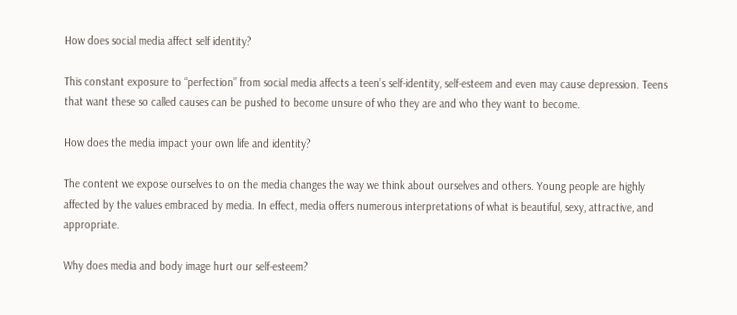How does social media affect self identity?

This constant exposure to “perfection” from social media affects a teen’s self-identity, self-esteem and even may cause depression. Teens that want these so called causes can be pushed to become unsure of who they are and who they want to become.

How does the media impact your own life and identity?

The content we expose ourselves to on the media changes the way we think about ourselves and others. Young people are highly affected by the values embraced by media. In effect, media offers numerous interpretations of what is beautiful, sexy, attractive, and appropriate.

Why does media and body image hurt our self-esteem?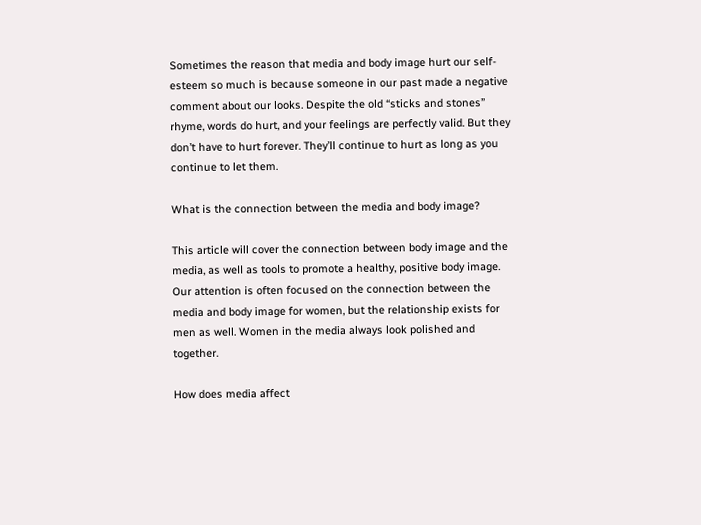Sometimes the reason that media and body image hurt our self-esteem so much is because someone in our past made a negative comment about our looks. Despite the old “sticks and stones” rhyme, words do hurt, and your feelings are perfectly valid. But they don’t have to hurt forever. They’ll continue to hurt as long as you continue to let them.

What is the connection between the media and body image?

This article will cover the connection between body image and the media, as well as tools to promote a healthy, positive body image. Our attention is often focused on the connection between the media and body image for women, but the relationship exists for men as well. Women in the media always look polished and together.

How does media affect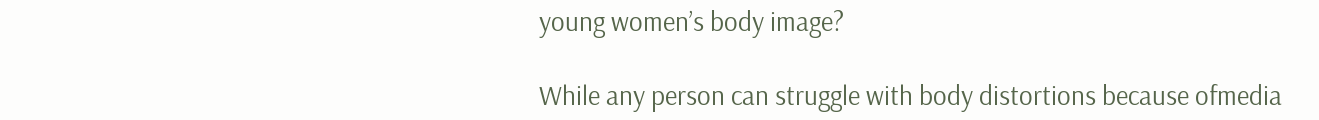young women’s body image?

While any person can struggle with body distortions because ofmedia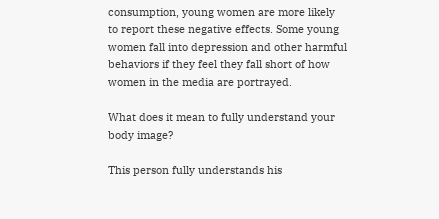consumption, young women are more likely to report these negative effects. Some young women fall into depression and other harmful behaviors if they feel they fall short of how women in the media are portrayed.

What does it mean to fully understand your body image?

This person fully understands his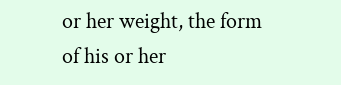or her weight, the form of his or her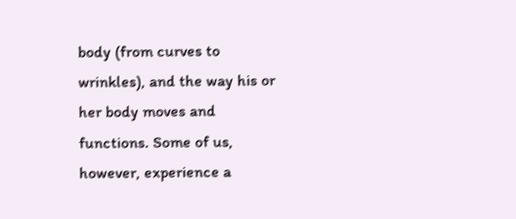body (from curves to wrinkles), and the way his or her body moves and functions. Some of us, however, experience a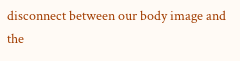disconnect between our body image and the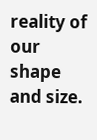reality of our shape and size.